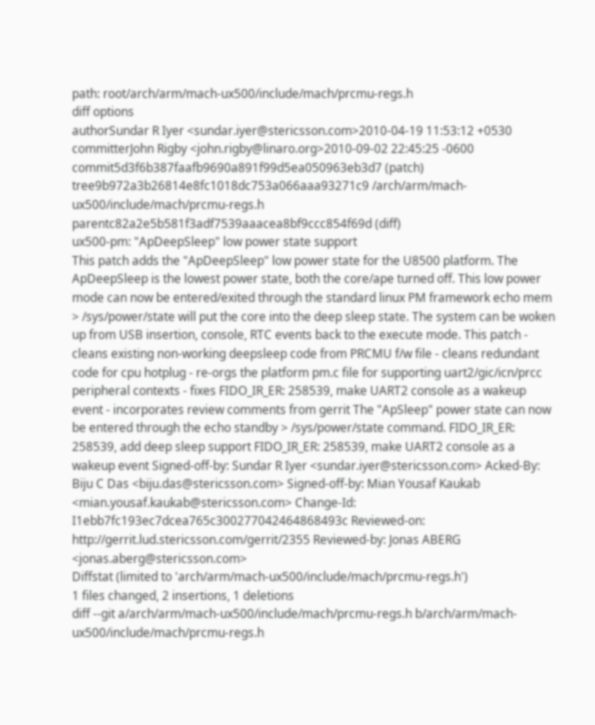path: root/arch/arm/mach-ux500/include/mach/prcmu-regs.h
diff options
authorSundar R Iyer <sundar.iyer@stericsson.com>2010-04-19 11:53:12 +0530
committerJohn Rigby <john.rigby@linaro.org>2010-09-02 22:45:25 -0600
commit5d3f6b387faafb9690a891f99d5ea050963eb3d7 (patch)
tree9b972a3b26814e8fc1018dc753a066aaa93271c9 /arch/arm/mach-ux500/include/mach/prcmu-regs.h
parentc82a2e5b581f3adf7539aaacea8bf9ccc854f69d (diff)
ux500-pm: "ApDeepSleep" low power state support
This patch adds the "ApDeepSleep" low power state for the U8500 platform. The ApDeepSleep is the lowest power state, both the core/ape turned off. This low power mode can now be entered/exited through the standard linux PM framework echo mem > /sys/power/state will put the core into the deep sleep state. The system can be woken up from USB insertion, console, RTC events back to the execute mode. This patch - cleans existing non-working deepsleep code from PRCMU f/w file - cleans redundant code for cpu hotplug - re-orgs the platform pm.c file for supporting uart2/gic/icn/prcc peripheral contexts - fixes FIDO_IR_ER: 258539, make UART2 console as a wakeup event - incorporates review comments from gerrit The "ApSleep" power state can now be entered through the echo standby > /sys/power/state command. FIDO_IR_ER: 258539, add deep sleep support FIDO_IR_ER: 258539, make UART2 console as a wakeup event Signed-off-by: Sundar R Iyer <sundar.iyer@stericsson.com> Acked-By: Biju C Das <biju.das@stericsson.com> Signed-off-by: Mian Yousaf Kaukab <mian.yousaf.kaukab@stericsson.com> Change-Id: I1ebb7fc193ec7dcea765c300277042464868493c Reviewed-on: http://gerrit.lud.stericsson.com/gerrit/2355 Reviewed-by: Jonas ABERG <jonas.aberg@stericsson.com>
Diffstat (limited to 'arch/arm/mach-ux500/include/mach/prcmu-regs.h')
1 files changed, 2 insertions, 1 deletions
diff --git a/arch/arm/mach-ux500/include/mach/prcmu-regs.h b/arch/arm/mach-ux500/include/mach/prcmu-regs.h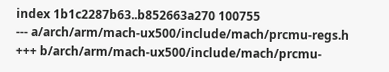index 1b1c2287b63..b852663a270 100755
--- a/arch/arm/mach-ux500/include/mach/prcmu-regs.h
+++ b/arch/arm/mach-ux500/include/mach/prcmu-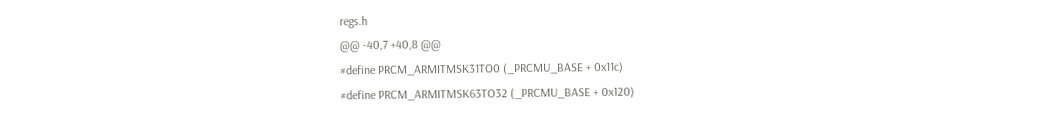regs.h
@@ -40,7 +40,8 @@
#define PRCM_ARMITMSK31TO0 (_PRCMU_BASE + 0x11c)
#define PRCM_ARMITMSK63TO32 (_PRCMU_BASE + 0x120)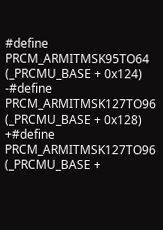#define PRCM_ARMITMSK95TO64 (_PRCMU_BASE + 0x124)
-#define PRCM_ARMITMSK127TO96 (_PRCMU_BASE + 0x128)
+#define PRCM_ARMITMSK127TO96 (_PRCMU_BASE +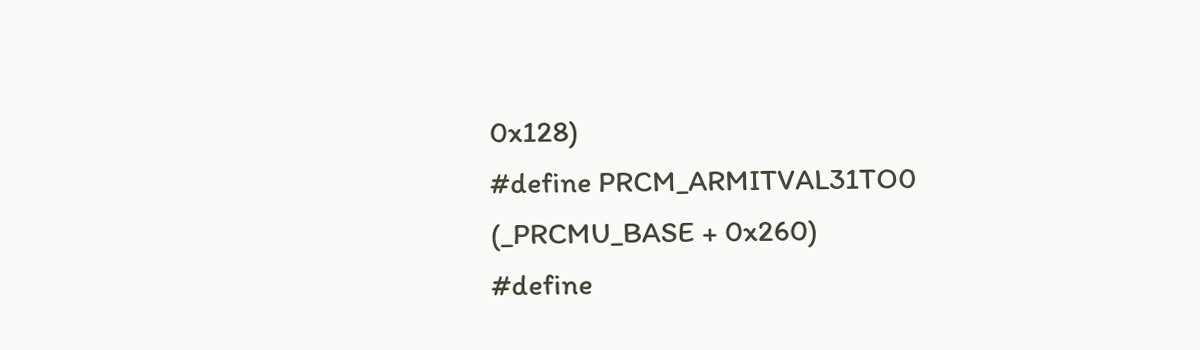0x128)
#define PRCM_ARMITVAL31TO0 (_PRCMU_BASE + 0x260)
#define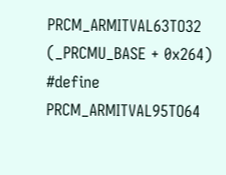PRCM_ARMITVAL63TO32 (_PRCMU_BASE + 0x264)
#define PRCM_ARMITVAL95TO64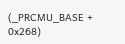(_PRCMU_BASE + 0x268)